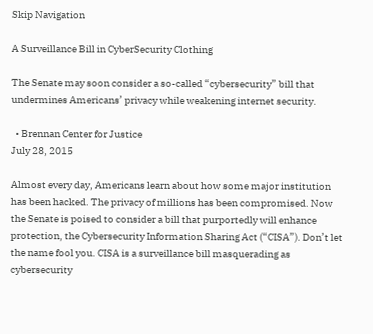Skip Navigation

A Surveillance Bill in CyberSecurity Clothing

The Senate may soon consider a so-called “cybersecurity” bill that undermines Americans’ privacy while weakening internet security.

  • Brennan Center for Justice
July 28, 2015

Almost every day, Americans learn about how some major institution has been hacked. The privacy of millions has been compromised. Now the Senate is poised to consider a bill that purportedly will enhance protection, the Cybersecurity Information Sharing Act (“CISA”). Don’t let the name fool you. CISA is a surveillance bill masquerading as cybersecurity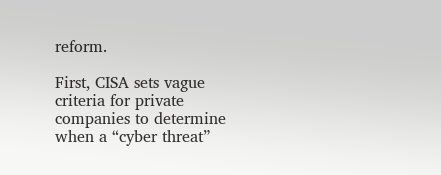reform.

First, CISA sets vague criteria for private companies to determine when a “cyber threat”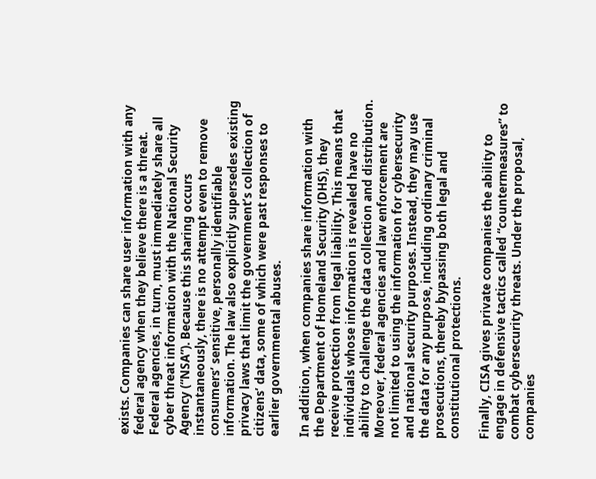exists. Companies can share user information with any federal agency when they believe there is a threat. Federal agencies, in turn, must immediately share all cyber threat information with the National Security Agency (“NSA”). Because this sharing occurs instantaneously, there is no attempt even to remove consumers’ sensitive, personally identifiable information. The law also explicitly supersedes existing privacy laws that limit the government’s collection of citizens’ data, some of which were past responses to earlier governmental abuses.

In addition, when companies share information with the Department of Homeland Security (DHS), they receive protection from legal liability. This means that individuals whose information is revealed have no ability to challenge the data collection and distribution. Moreover, federal agencies and law enforcement are not limited to using the information for cybersecurity and national security purposes. Instead, they may use the data for any purpose, including ordinary criminal prosecutions, thereby bypassing both legal and constitutional protections.

Finally, CISA gives private companies the ability to engage in defensive tactics called “countermeasures” to combat cybersecurity threats. Under the proposal, companies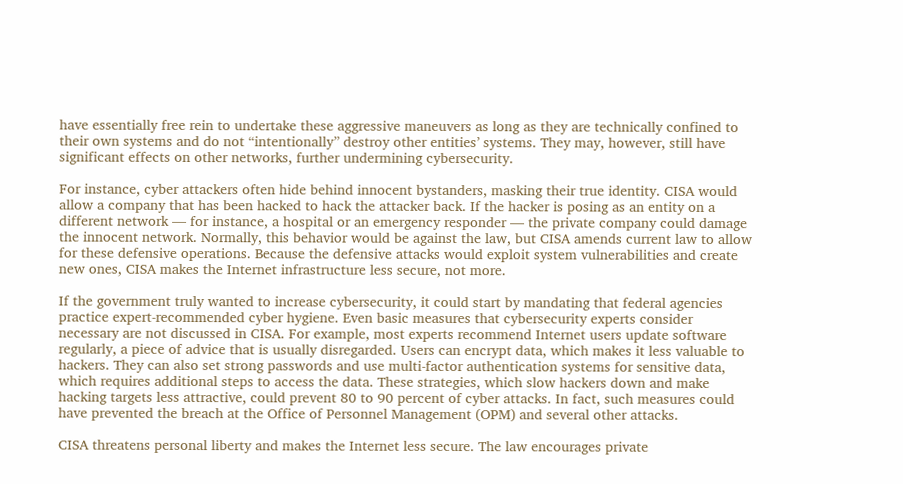have essentially free rein to undertake these aggressive maneuvers as long as they are technically confined to their own systems and do not “intentionally” destroy other entities’ systems. They may, however, still have significant effects on other networks, further undermining cybersecurity.

For instance, cyber attackers often hide behind innocent bystanders, masking their true identity. CISA would allow a company that has been hacked to hack the attacker back. If the hacker is posing as an entity on a different network — for instance, a hospital or an emergency responder — the private company could damage the innocent network. Normally, this behavior would be against the law, but CISA amends current law to allow for these defensive operations. Because the defensive attacks would exploit system vulnerabilities and create new ones, CISA makes the Internet infrastructure less secure, not more.

If the government truly wanted to increase cybersecurity, it could start by mandating that federal agencies practice expert-recommended cyber hygiene. Even basic measures that cybersecurity experts consider necessary are not discussed in CISA. For example, most experts recommend Internet users update software regularly, a piece of advice that is usually disregarded. Users can encrypt data, which makes it less valuable to hackers. They can also set strong passwords and use multi-factor authentication systems for sensitive data, which requires additional steps to access the data. These strategies, which slow hackers down and make hacking targets less attractive, could prevent 80 to 90 percent of cyber attacks. In fact, such measures could have prevented the breach at the Office of Personnel Management (OPM) and several other attacks.

CISA threatens personal liberty and makes the Internet less secure. The law encourages private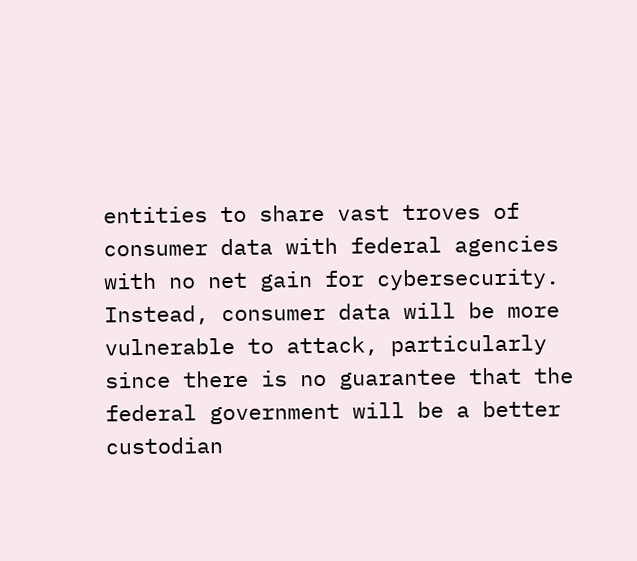entities to share vast troves of consumer data with federal agencies with no net gain for cybersecurity. Instead, consumer data will be more vulnerable to attack, particularly since there is no guarantee that the federal government will be a better custodian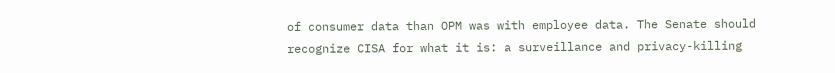of consumer data than OPM was with employee data. The Senate should recognize CISA for what it is: a surveillance and privacy-killing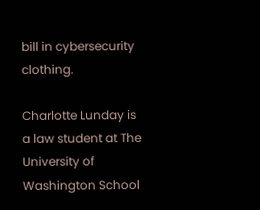bill in cybersecurity clothing.

Charlotte Lunday is a law student at The University of Washington School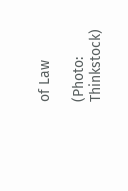of Law

(Photo: Thinkstock)